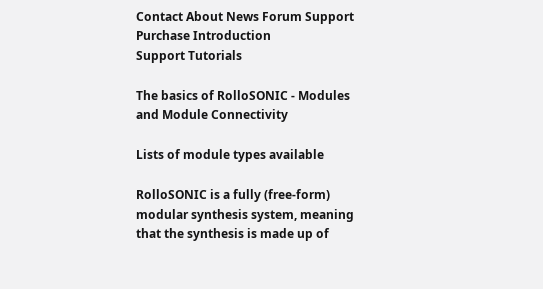Contact About News Forum Support Purchase Introduction
Support Tutorials

The basics of RolloSONIC - Modules and Module Connectivity

Lists of module types available

RolloSONIC is a fully (free-form) modular synthesis system, meaning that the synthesis is made up of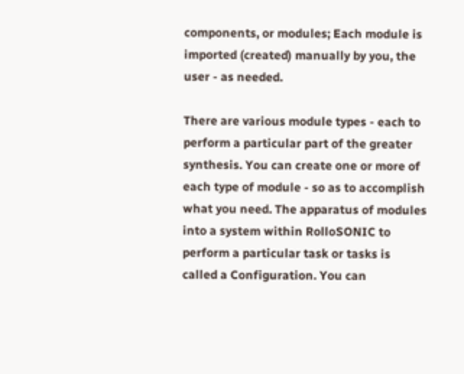components, or modules; Each module is imported (created) manually by you, the user - as needed.

There are various module types - each to perform a particular part of the greater synthesis. You can create one or more of each type of module - so as to accomplish what you need. The apparatus of modules into a system within RolloSONIC to perform a particular task or tasks is called a Configuration. You can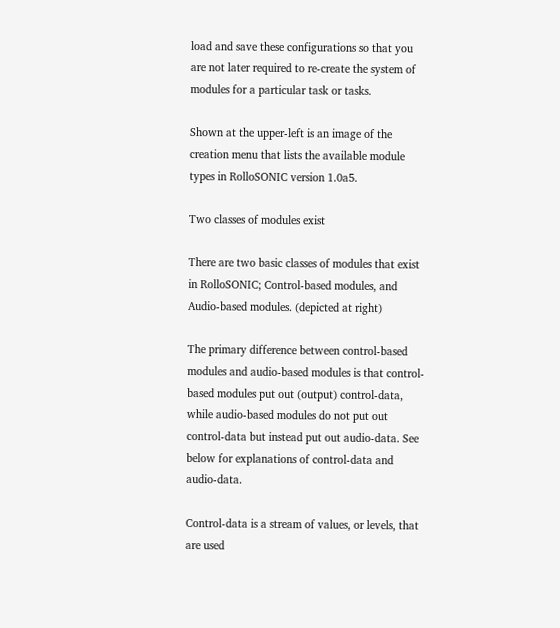load and save these configurations so that you are not later required to re-create the system of modules for a particular task or tasks.

Shown at the upper-left is an image of the creation menu that lists the available module types in RolloSONIC version 1.0a5.

Two classes of modules exist

There are two basic classes of modules that exist in RolloSONIC; Control-based modules, and Audio-based modules. (depicted at right)

The primary difference between control-based modules and audio-based modules is that control-based modules put out (output) control-data, while audio-based modules do not put out control-data but instead put out audio-data. See below for explanations of control-data and audio-data.

Control-data is a stream of values, or levels, that are used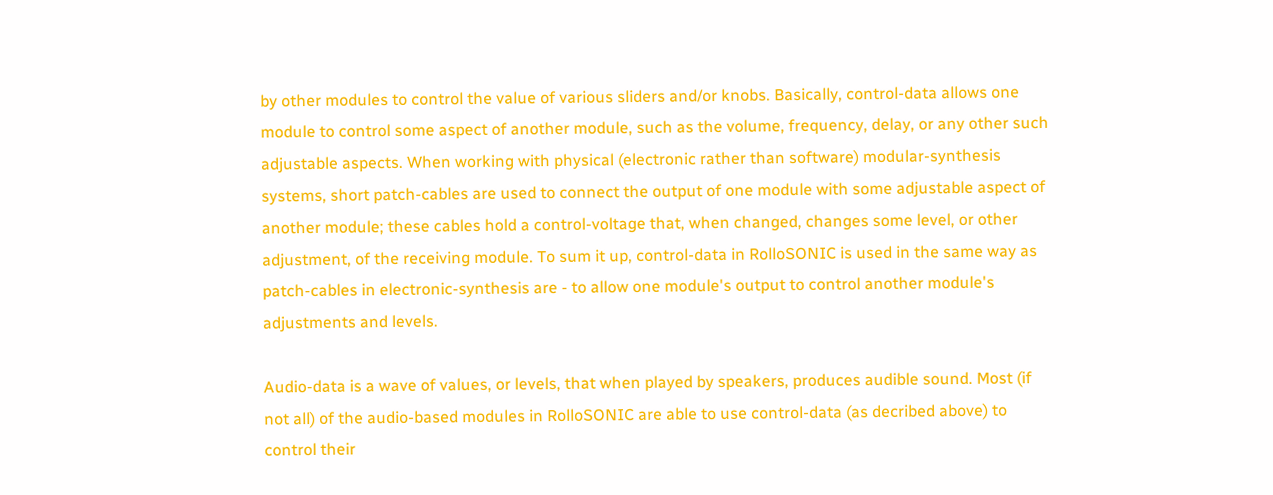by other modules to control the value of various sliders and/or knobs. Basically, control-data allows one module to control some aspect of another module, such as the volume, frequency, delay, or any other such adjustable aspects. When working with physical (electronic rather than software) modular-synthesis systems, short patch-cables are used to connect the output of one module with some adjustable aspect of another module; these cables hold a control-voltage that, when changed, changes some level, or other adjustment, of the receiving module. To sum it up, control-data in RolloSONIC is used in the same way as patch-cables in electronic-synthesis are - to allow one module's output to control another module's adjustments and levels.

Audio-data is a wave of values, or levels, that when played by speakers, produces audible sound. Most (if not all) of the audio-based modules in RolloSONIC are able to use control-data (as decribed above) to control their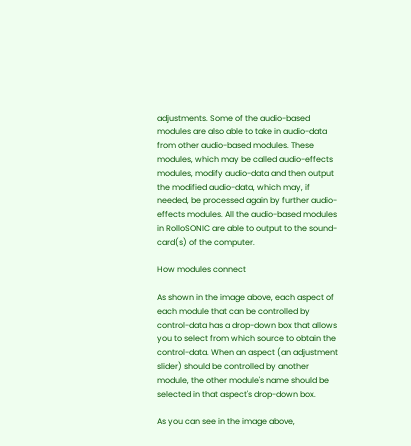adjustments. Some of the audio-based modules are also able to take in audio-data from other audio-based modules. These modules, which may be called audio-effects modules, modify audio-data and then output the modified audio-data, which may, if needed, be processed again by further audio-effects modules. All the audio-based modules in RolloSONIC are able to output to the sound-card(s) of the computer.

How modules connect

As shown in the image above, each aspect of each module that can be controlled by control-data has a drop-down box that allows you to select from which source to obtain the control-data. When an aspect (an adjustment slider) should be controlled by another module, the other module's name should be selected in that aspect's drop-down box.

As you can see in the image above,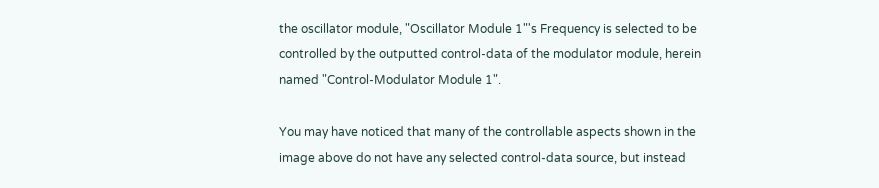the oscillator module, "Oscillator Module 1"'s Frequency is selected to be controlled by the outputted control-data of the modulator module, herein named "Control-Modulator Module 1".

You may have noticed that many of the controllable aspects shown in the image above do not have any selected control-data source, but instead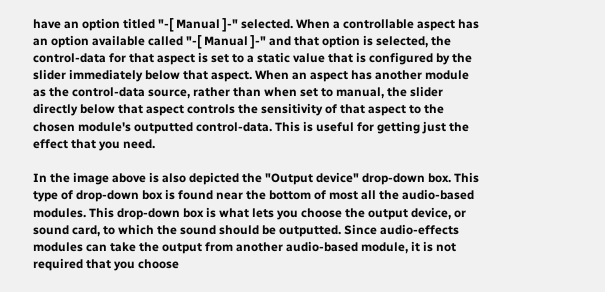have an option titled "-[ Manual ]-" selected. When a controllable aspect has an option available called "-[ Manual ]-" and that option is selected, the control-data for that aspect is set to a static value that is configured by the slider immediately below that aspect. When an aspect has another module as the control-data source, rather than when set to manual, the slider directly below that aspect controls the sensitivity of that aspect to the chosen module's outputted control-data. This is useful for getting just the effect that you need.

In the image above is also depicted the "Output device" drop-down box. This type of drop-down box is found near the bottom of most all the audio-based modules. This drop-down box is what lets you choose the output device, or sound card, to which the sound should be outputted. Since audio-effects modules can take the output from another audio-based module, it is not required that you choose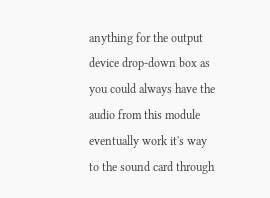anything for the output device drop-down box as you could always have the audio from this module eventually work it's way to the sound card through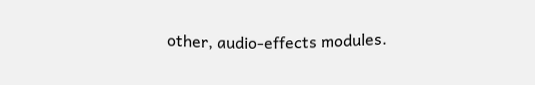other, audio-effects modules.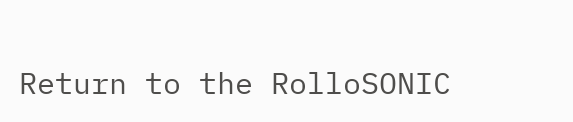Return to the RolloSONIC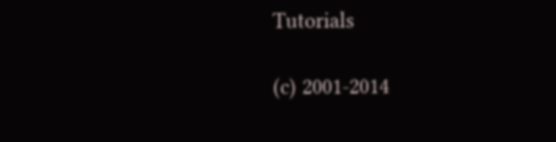Tutorials

(c) 2001-2014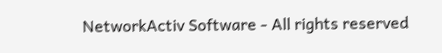NetworkActiv Software - All rights reserved